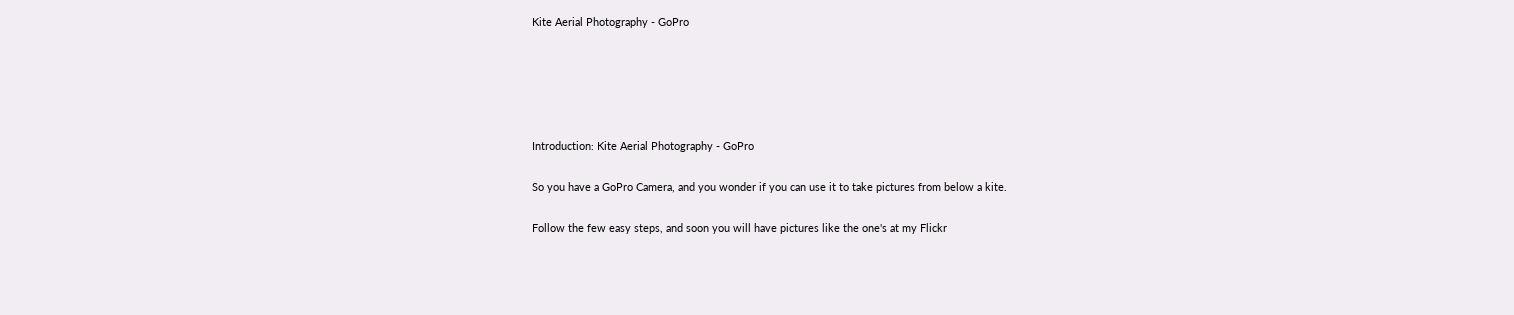Kite Aerial Photography - GoPro





Introduction: Kite Aerial Photography - GoPro

So you have a GoPro Camera, and you wonder if you can use it to take pictures from below a kite.

Follow the few easy steps, and soon you will have pictures like the one's at my Flickr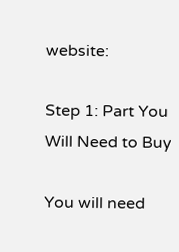website:

Step 1: Part You Will Need to Buy

You will need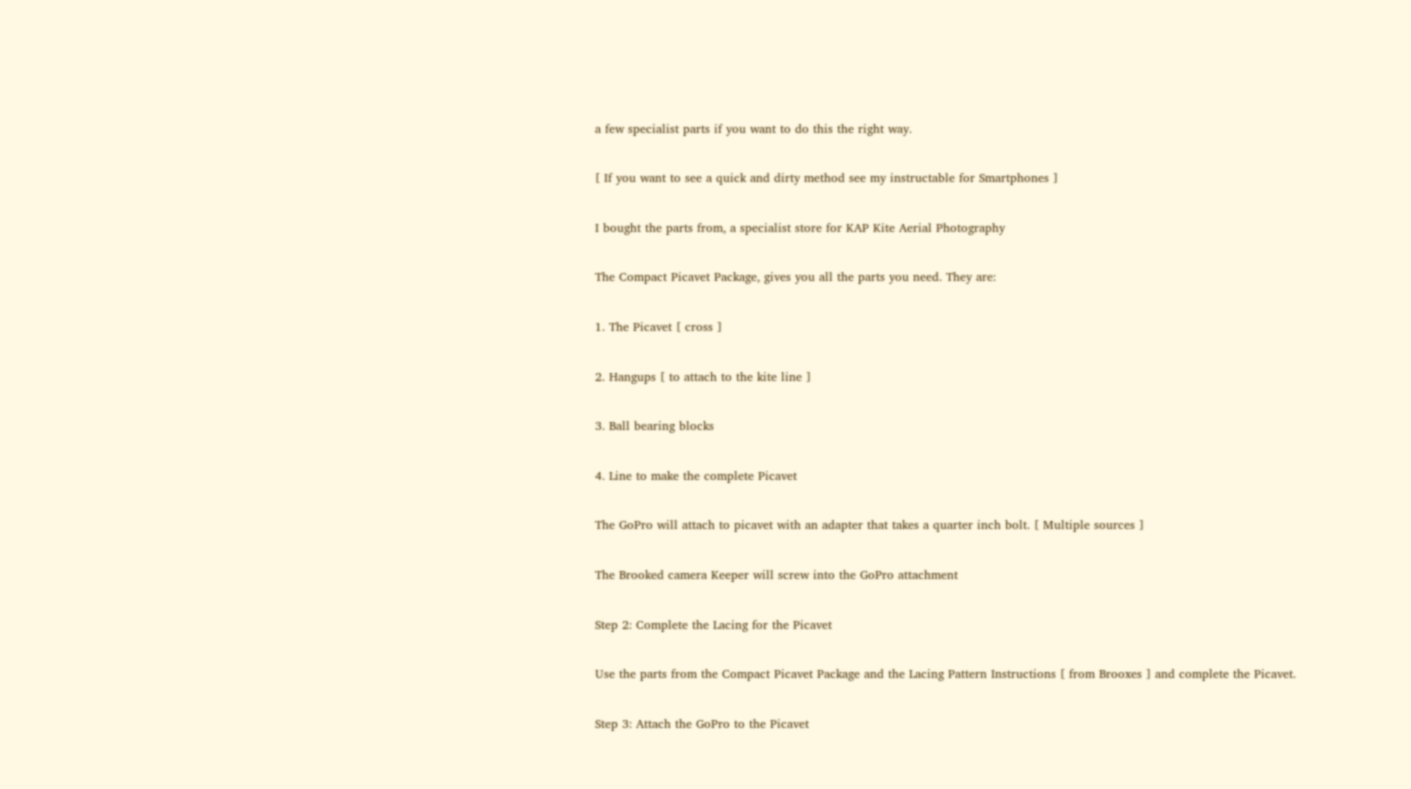a few specialist parts if you want to do this the right way.

[ If you want to see a quick and dirty method see my instructable for Smartphones ]

I bought the parts from, a specialist store for KAP Kite Aerial Photography

The Compact Picavet Package, gives you all the parts you need. They are:

1. The Picavet [ cross ]

2. Hangups [ to attach to the kite line ]

3. Ball bearing blocks

4. Line to make the complete Picavet

The GoPro will attach to picavet with an adapter that takes a quarter inch bolt. [ Multiple sources ]

The Brooked camera Keeper will screw into the GoPro attachment

Step 2: Complete the Lacing for the Picavet

Use the parts from the Compact Picavet Package and the Lacing Pattern Instructions [ from Brooxes ] and complete the Picavet.

Step 3: Attach the GoPro to the Picavet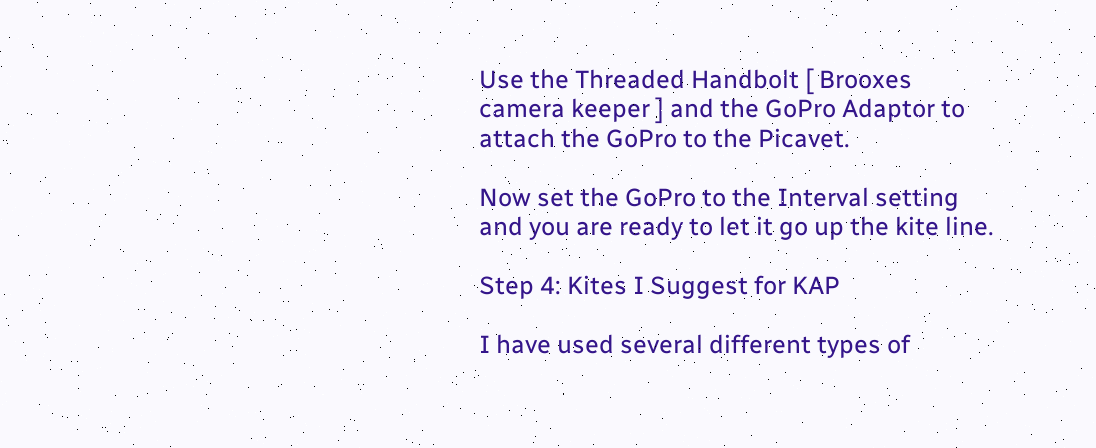Use the Threaded Handbolt [ Brooxes camera keeper ] and the GoPro Adaptor to attach the GoPro to the Picavet.

Now set the GoPro to the Interval setting and you are ready to let it go up the kite line.

Step 4: Kites I Suggest for KAP

I have used several different types of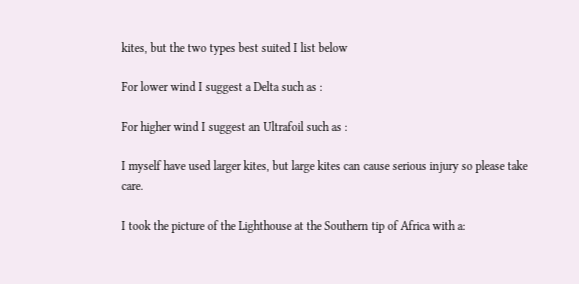kites, but the two types best suited I list below

For lower wind I suggest a Delta such as :

For higher wind I suggest an Ultrafoil such as :

I myself have used larger kites, but large kites can cause serious injury so please take care.

I took the picture of the Lighthouse at the Southern tip of Africa with a: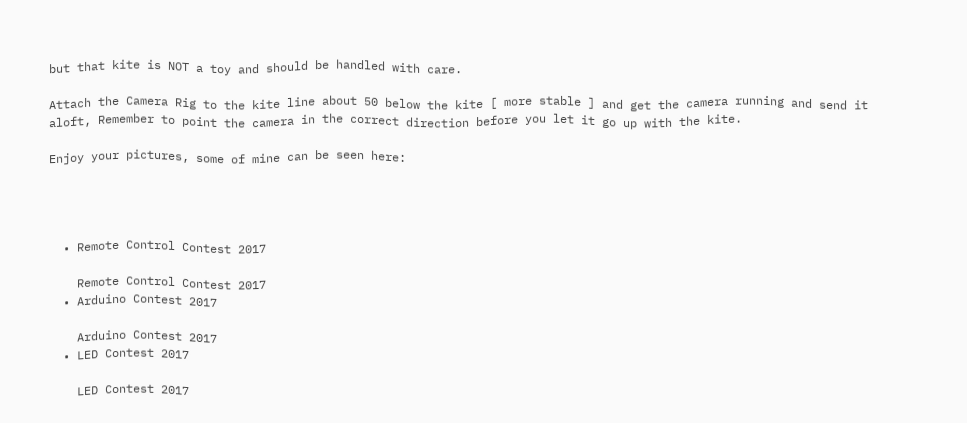but that kite is NOT a toy and should be handled with care.

Attach the Camera Rig to the kite line about 50 below the kite [ more stable ] and get the camera running and send it aloft, Remember to point the camera in the correct direction before you let it go up with the kite.

Enjoy your pictures, some of mine can be seen here:




  • Remote Control Contest 2017

    Remote Control Contest 2017
  • Arduino Contest 2017

    Arduino Contest 2017
  • LED Contest 2017

    LED Contest 2017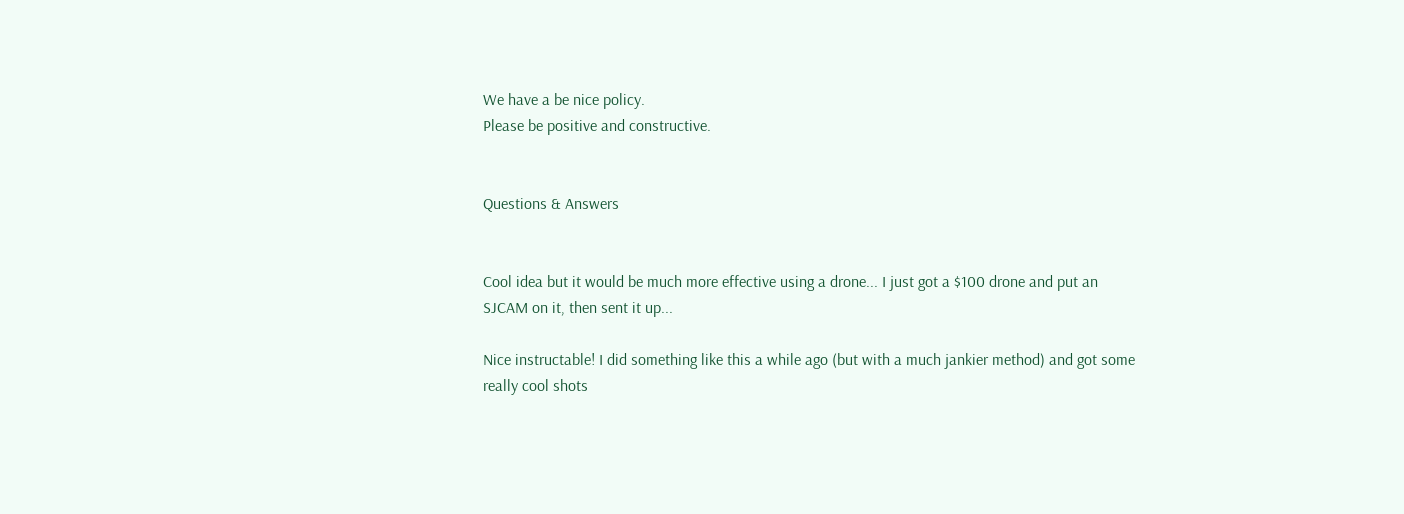We have a be nice policy.
Please be positive and constructive.


Questions & Answers


Cool idea but it would be much more effective using a drone... I just got a $100 drone and put an SJCAM on it, then sent it up...

Nice instructable! I did something like this a while ago (but with a much jankier method) and got some really cool shots